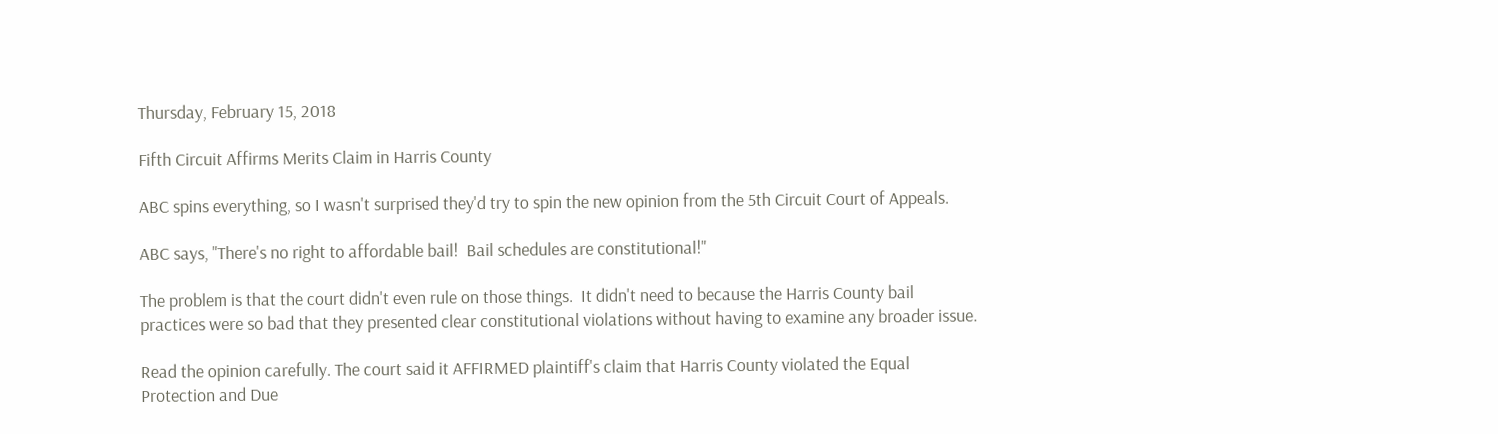Thursday, February 15, 2018

Fifth Circuit Affirms Merits Claim in Harris County

ABC spins everything, so I wasn't surprised they'd try to spin the new opinion from the 5th Circuit Court of Appeals.

ABC says, "There's no right to affordable bail!  Bail schedules are constitutional!"

The problem is that the court didn't even rule on those things.  It didn't need to because the Harris County bail practices were so bad that they presented clear constitutional violations without having to examine any broader issue.

Read the opinion carefully. The court said it AFFIRMED plaintiff's claim that Harris County violated the Equal Protection and Due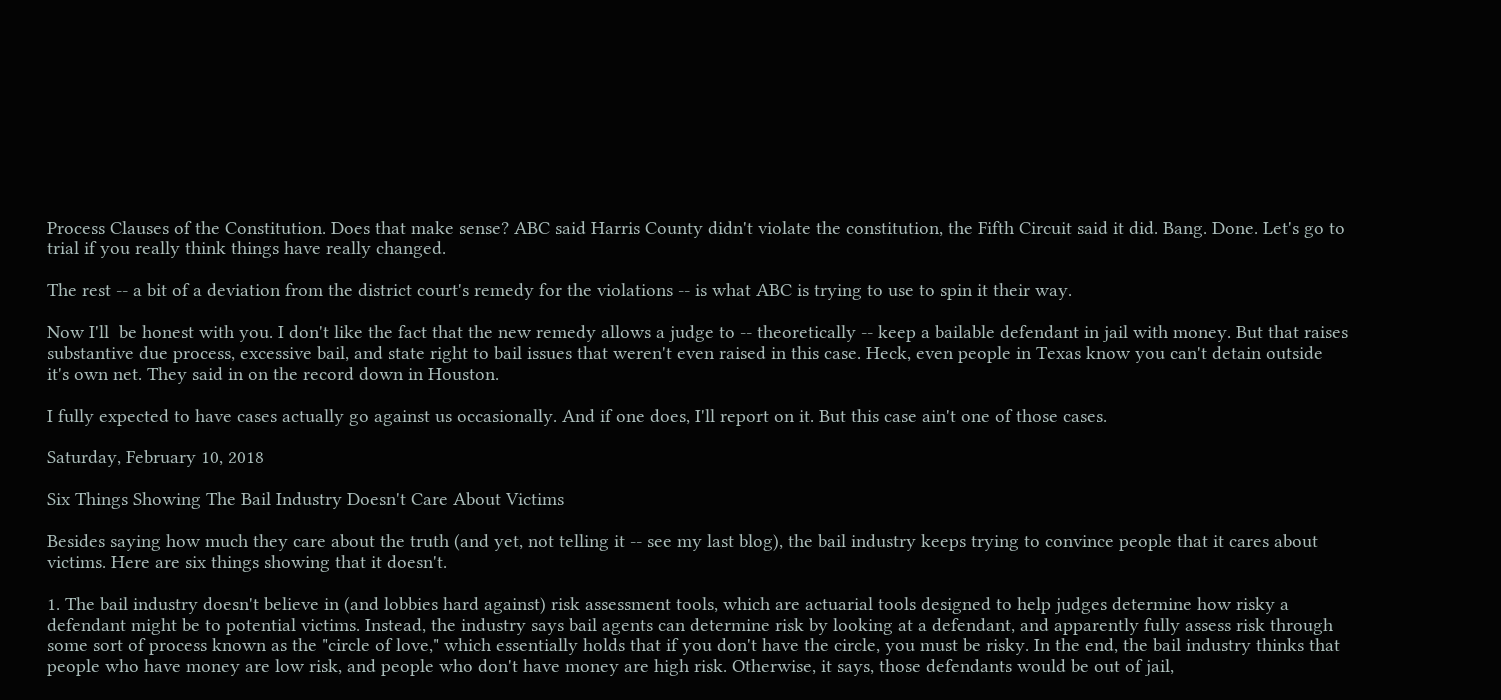Process Clauses of the Constitution. Does that make sense? ABC said Harris County didn't violate the constitution, the Fifth Circuit said it did. Bang. Done. Let's go to trial if you really think things have really changed.

The rest -- a bit of a deviation from the district court's remedy for the violations -- is what ABC is trying to use to spin it their way.

Now I'll  be honest with you. I don't like the fact that the new remedy allows a judge to -- theoretically -- keep a bailable defendant in jail with money. But that raises substantive due process, excessive bail, and state right to bail issues that weren't even raised in this case. Heck, even people in Texas know you can't detain outside it's own net. They said in on the record down in Houston.

I fully expected to have cases actually go against us occasionally. And if one does, I'll report on it. But this case ain't one of those cases.

Saturday, February 10, 2018

Six Things Showing The Bail Industry Doesn't Care About Victims

Besides saying how much they care about the truth (and yet, not telling it -- see my last blog), the bail industry keeps trying to convince people that it cares about victims. Here are six things showing that it doesn't.

1. The bail industry doesn't believe in (and lobbies hard against) risk assessment tools, which are actuarial tools designed to help judges determine how risky a defendant might be to potential victims. Instead, the industry says bail agents can determine risk by looking at a defendant, and apparently fully assess risk through some sort of process known as the "circle of love," which essentially holds that if you don't have the circle, you must be risky. In the end, the bail industry thinks that people who have money are low risk, and people who don't have money are high risk. Otherwise, it says, those defendants would be out of jail,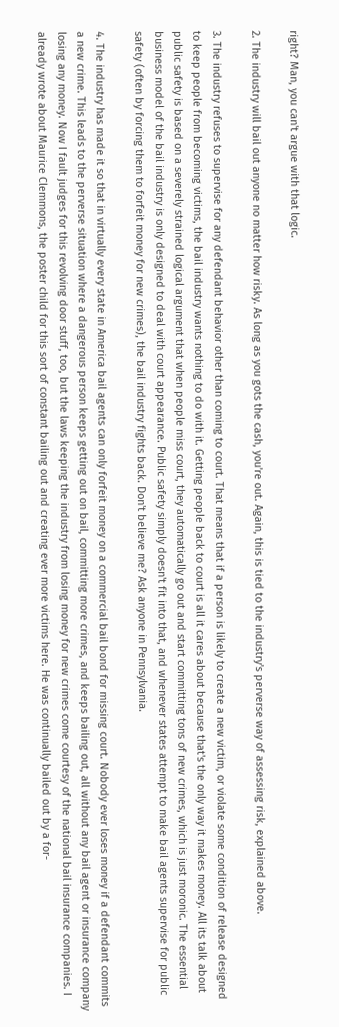right? Man, you can't argue with that logic.

2. The industry will bail out anyone no matter how risky. As long as you gots the cash, you're out. Again, this is tied to the industry's perverse way of assessing risk, explained above.

3. The industry refuses to supervise for any defendant behavior other than coming to court. That means that if a person is likely to create a new victim, or violate some condition of release designed to keep people from becoming victims, the bail industry wants nothing to do with it. Getting people back to court is all it cares about because that's the only way it makes money. All its talk about public safety is based on a severely strained logical argument that when people miss court, they automatically go out and start committing tons of new crimes, which is just moronic. The essential business model of the bail industry is only designed to deal with court appearance. Public safety simply doesn't fit into that, and whenever states attempt to make bail agents supervise for public safety (often by forcing them to forfeit money for new crimes), the bail industry fights back. Don't believe me? Ask anyone in Pennsylvania.

4. The industry has made it so that in virtually every state in America bail agents can only forfeit money on a commercial bail bond for missing court. Nobody ever loses money if a defendant commits a new crime. This leads to the perverse situation where a dangerous person keeps getting out on bail, committing more crimes, and keeps bailing out, all without any bail agent or insurance company losing any money. Now I fault judges for this revolving door stuff, too, but the laws keeping the industry from losing money for new crimes come courtesy of the national bail insurance companies. I already wrote about Maurice Clemmons, the poster child for this sort of constant bailing out and creating ever more victims here. He was continually bailed out by a for-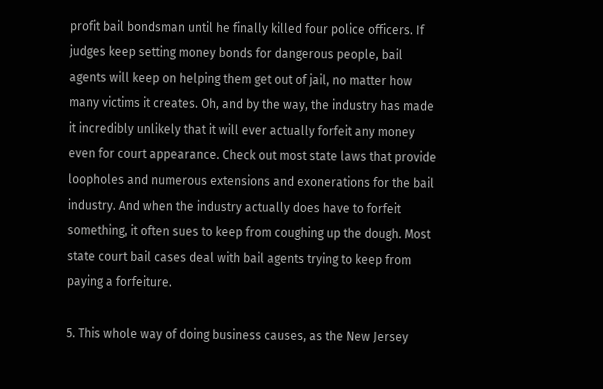profit bail bondsman until he finally killed four police officers. If judges keep setting money bonds for dangerous people, bail agents will keep on helping them get out of jail, no matter how many victims it creates. Oh, and by the way, the industry has made it incredibly unlikely that it will ever actually forfeit any money even for court appearance. Check out most state laws that provide loopholes and numerous extensions and exonerations for the bail industry. And when the industry actually does have to forfeit something, it often sues to keep from coughing up the dough. Most state court bail cases deal with bail agents trying to keep from paying a forfeiture.

5. This whole way of doing business causes, as the New Jersey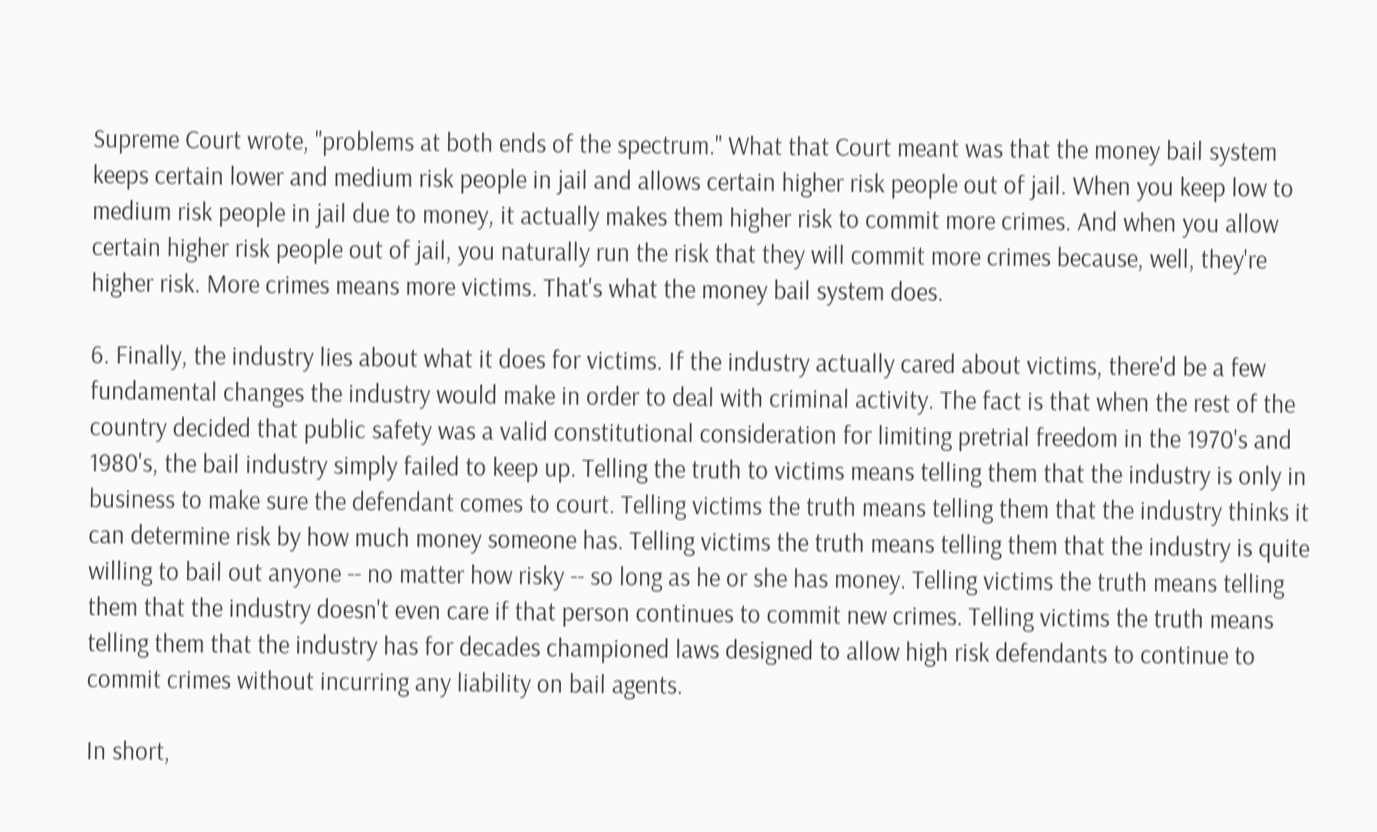Supreme Court wrote, "problems at both ends of the spectrum." What that Court meant was that the money bail system keeps certain lower and medium risk people in jail and allows certain higher risk people out of jail. When you keep low to medium risk people in jail due to money, it actually makes them higher risk to commit more crimes. And when you allow certain higher risk people out of jail, you naturally run the risk that they will commit more crimes because, well, they're higher risk. More crimes means more victims. That's what the money bail system does.

6. Finally, the industry lies about what it does for victims. If the industry actually cared about victims, there'd be a few fundamental changes the industry would make in order to deal with criminal activity. The fact is that when the rest of the country decided that public safety was a valid constitutional consideration for limiting pretrial freedom in the 1970's and 1980's, the bail industry simply failed to keep up. Telling the truth to victims means telling them that the industry is only in business to make sure the defendant comes to court. Telling victims the truth means telling them that the industry thinks it can determine risk by how much money someone has. Telling victims the truth means telling them that the industry is quite willing to bail out anyone -- no matter how risky -- so long as he or she has money. Telling victims the truth means telling them that the industry doesn't even care if that person continues to commit new crimes. Telling victims the truth means telling them that the industry has for decades championed laws designed to allow high risk defendants to continue to commit crimes without incurring any liability on bail agents.

In short,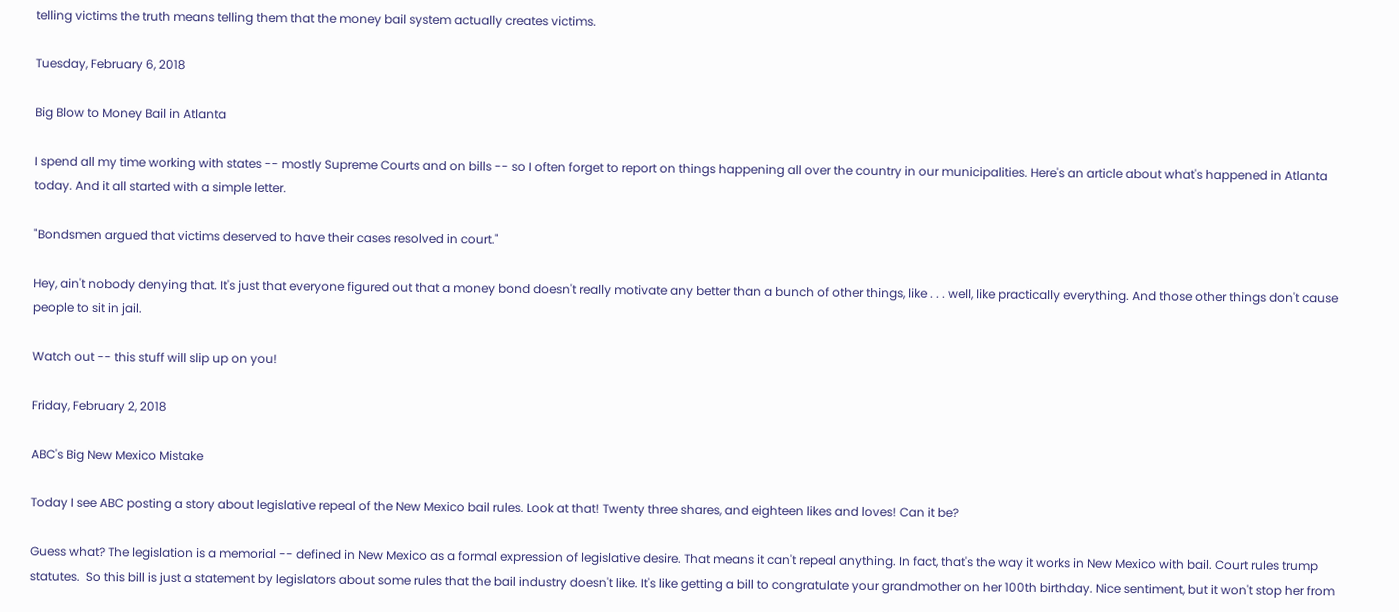telling victims the truth means telling them that the money bail system actually creates victims.

Tuesday, February 6, 2018

Big Blow to Money Bail in Atlanta

I spend all my time working with states -- mostly Supreme Courts and on bills -- so I often forget to report on things happening all over the country in our municipalities. Here's an article about what's happened in Atlanta today. And it all started with a simple letter.

"Bondsmen argued that victims deserved to have their cases resolved in court."

Hey, ain't nobody denying that. It's just that everyone figured out that a money bond doesn't really motivate any better than a bunch of other things, like . . . well, like practically everything. And those other things don't cause people to sit in jail.

Watch out -- this stuff will slip up on you!

Friday, February 2, 2018

ABC's Big New Mexico Mistake

Today I see ABC posting a story about legislative repeal of the New Mexico bail rules. Look at that! Twenty three shares, and eighteen likes and loves! Can it be?

Guess what? The legislation is a memorial -- defined in New Mexico as a formal expression of legislative desire. That means it can't repeal anything. In fact, that's the way it works in New Mexico with bail. Court rules trump statutes.  So this bill is just a statement by legislators about some rules that the bail industry doesn't like. It's like getting a bill to congratulate your grandmother on her 100th birthday. Nice sentiment, but it won't stop her from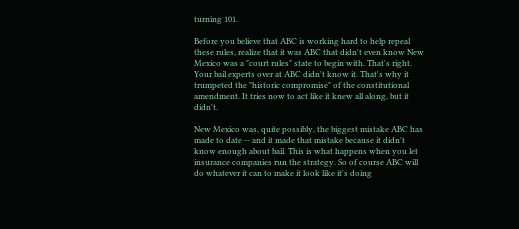turning 101.

Before you believe that ABC is working hard to help repeal these rules, realize that it was ABC that didn't even know New Mexico was a "court rules" state to begin with. That's right. Your bail experts over at ABC didn't know it. That's why it trumpeted the "historic compromise" of the constitutional amendment. It tries now to act like it knew all along, but it didn't.

New Mexico was, quite possibly, the biggest mistake ABC has made to date -- and it made that mistake because it didn't know enough about bail. This is what happens when you let insurance companies run the strategy. So of course ABC will do whatever it can to make it look like it's doing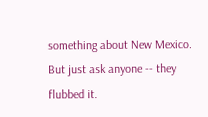something about New Mexico. But just ask anyone -- they flubbed it.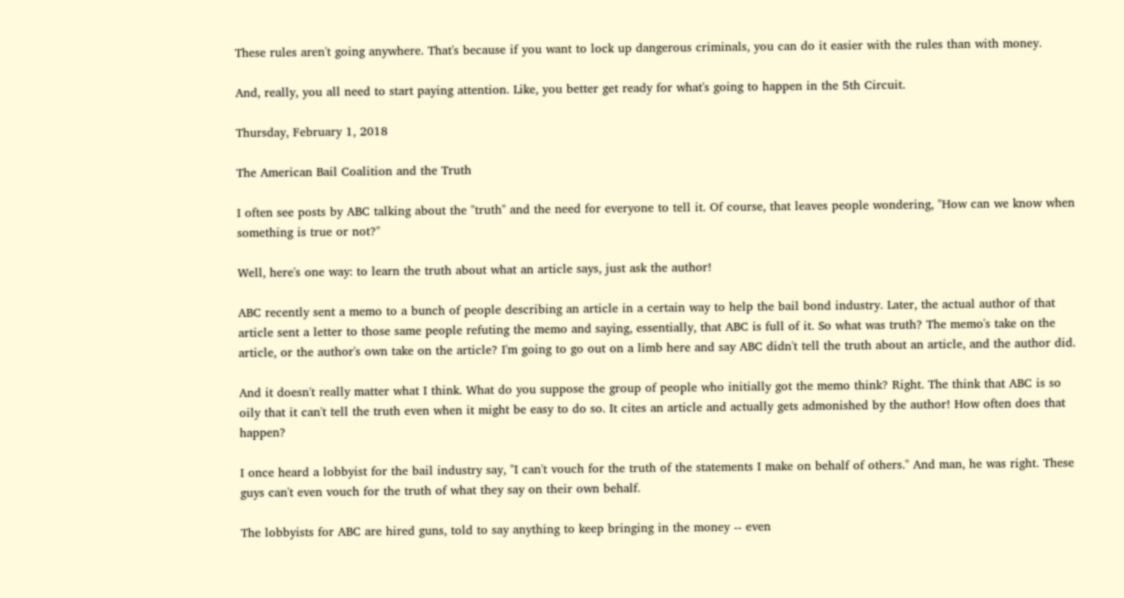These rules aren't going anywhere. That's because if you want to lock up dangerous criminals, you can do it easier with the rules than with money.

And, really, you all need to start paying attention. Like, you better get ready for what's going to happen in the 5th Circuit.

Thursday, February 1, 2018

The American Bail Coalition and the Truth

I often see posts by ABC talking about the "truth" and the need for everyone to tell it. Of course, that leaves people wondering, "How can we know when something is true or not?"

Well, here's one way: to learn the truth about what an article says, just ask the author!

ABC recently sent a memo to a bunch of people describing an article in a certain way to help the bail bond industry. Later, the actual author of that article sent a letter to those same people refuting the memo and saying, essentially, that ABC is full of it. So what was truth? The memo's take on the article, or the author's own take on the article? I'm going to go out on a limb here and say ABC didn't tell the truth about an article, and the author did.

And it doesn't really matter what I think. What do you suppose the group of people who initially got the memo think? Right. The think that ABC is so oily that it can't tell the truth even when it might be easy to do so. It cites an article and actually gets admonished by the author! How often does that happen?

I once heard a lobbyist for the bail industry say, "I can't vouch for the truth of the statements I make on behalf of others." And man, he was right. These guys can't even vouch for the truth of what they say on their own behalf.

The lobbyists for ABC are hired guns, told to say anything to keep bringing in the money -- even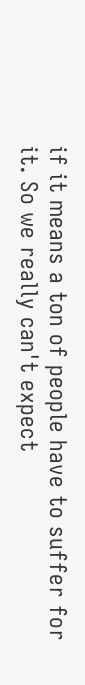if it means a ton of people have to suffer for it. So we really can't expect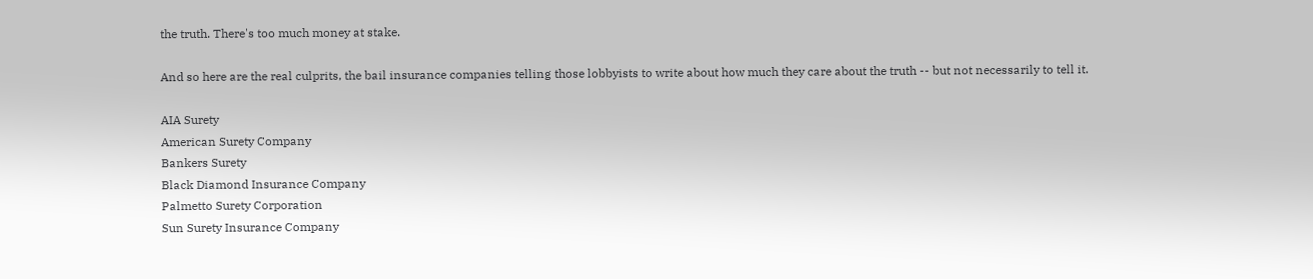the truth. There's too much money at stake.

And so here are the real culprits, the bail insurance companies telling those lobbyists to write about how much they care about the truth -- but not necessarily to tell it.

AIA Surety
American Surety Company
Bankers Surety
Black Diamond Insurance Company
Palmetto Surety Corporation
Sun Surety Insurance Company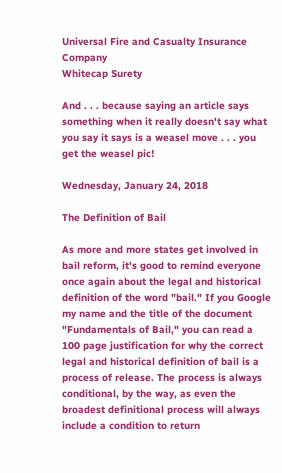Universal Fire and Casualty Insurance Company
Whitecap Surety

And . . . because saying an article says something when it really doesn't say what you say it says is a weasel move . . . you get the weasel pic!

Wednesday, January 24, 2018

The Definition of Bail

As more and more states get involved in bail reform, it's good to remind everyone once again about the legal and historical definition of the word "bail." If you Google my name and the title of the document "Fundamentals of Bail," you can read a 100 page justification for why the correct legal and historical definition of bail is a process of release. The process is always conditional, by the way, as even the broadest definitional process will always include a condition to return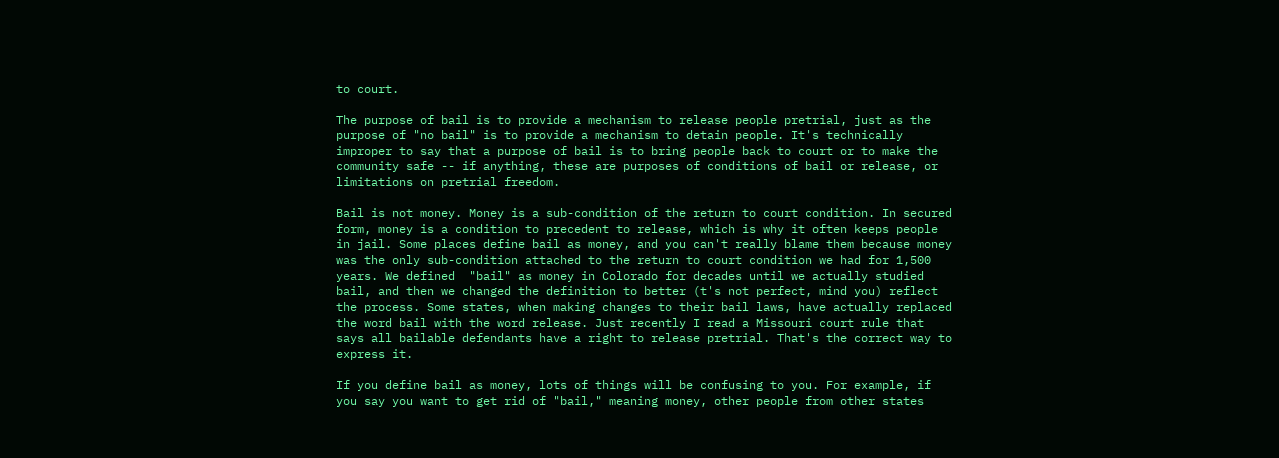to court.

The purpose of bail is to provide a mechanism to release people pretrial, just as the purpose of "no bail" is to provide a mechanism to detain people. It's technically improper to say that a purpose of bail is to bring people back to court or to make the community safe -- if anything, these are purposes of conditions of bail or release, or limitations on pretrial freedom.

Bail is not money. Money is a sub-condition of the return to court condition. In secured form, money is a condition to precedent to release, which is why it often keeps people in jail. Some places define bail as money, and you can't really blame them because money was the only sub-condition attached to the return to court condition we had for 1,500 years. We defined  "bail" as money in Colorado for decades until we actually studied bail, and then we changed the definition to better (t's not perfect, mind you) reflect the process. Some states, when making changes to their bail laws, have actually replaced the word bail with the word release. Just recently I read a Missouri court rule that says all bailable defendants have a right to release pretrial. That's the correct way to express it.

If you define bail as money, lots of things will be confusing to you. For example, if you say you want to get rid of "bail," meaning money, other people from other states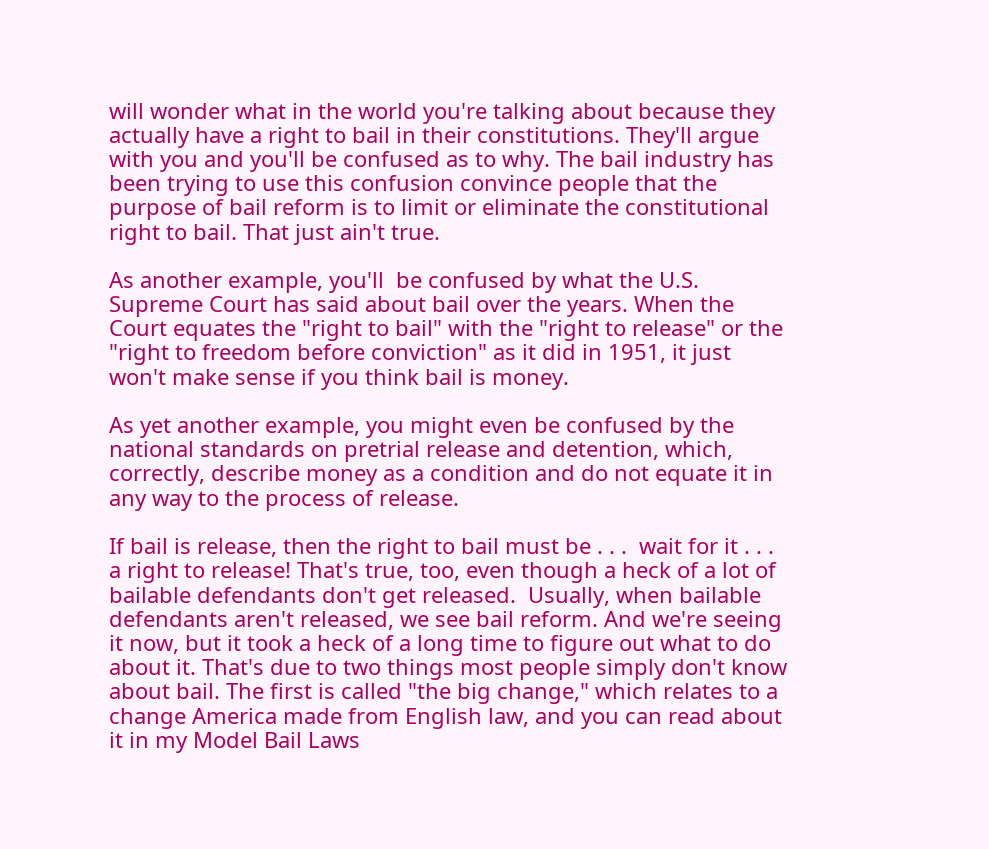will wonder what in the world you're talking about because they actually have a right to bail in their constitutions. They'll argue with you and you'll be confused as to why. The bail industry has been trying to use this confusion convince people that the purpose of bail reform is to limit or eliminate the constitutional right to bail. That just ain't true.

As another example, you'll  be confused by what the U.S. Supreme Court has said about bail over the years. When the Court equates the "right to bail" with the "right to release" or the "right to freedom before conviction" as it did in 1951, it just won't make sense if you think bail is money.

As yet another example, you might even be confused by the national standards on pretrial release and detention, which, correctly, describe money as a condition and do not equate it in any way to the process of release.

If bail is release, then the right to bail must be . . .  wait for it . . . a right to release! That's true, too, even though a heck of a lot of bailable defendants don't get released.  Usually, when bailable defendants aren't released, we see bail reform. And we're seeing it now, but it took a heck of a long time to figure out what to do about it. That's due to two things most people simply don't know about bail. The first is called "the big change," which relates to a change America made from English law, and you can read about it in my Model Bail Laws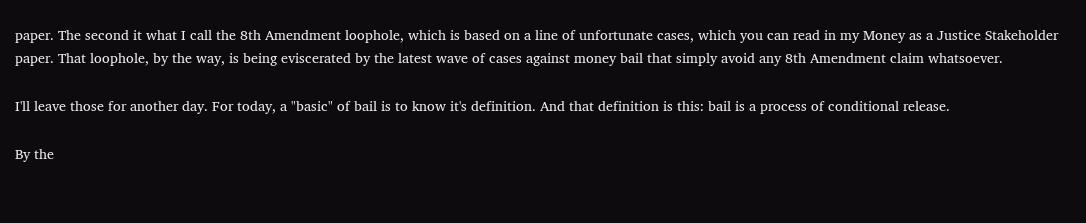paper. The second it what I call the 8th Amendment loophole, which is based on a line of unfortunate cases, which you can read in my Money as a Justice Stakeholder paper. That loophole, by the way, is being eviscerated by the latest wave of cases against money bail that simply avoid any 8th Amendment claim whatsoever.

I'll leave those for another day. For today, a "basic" of bail is to know it's definition. And that definition is this: bail is a process of conditional release.

By the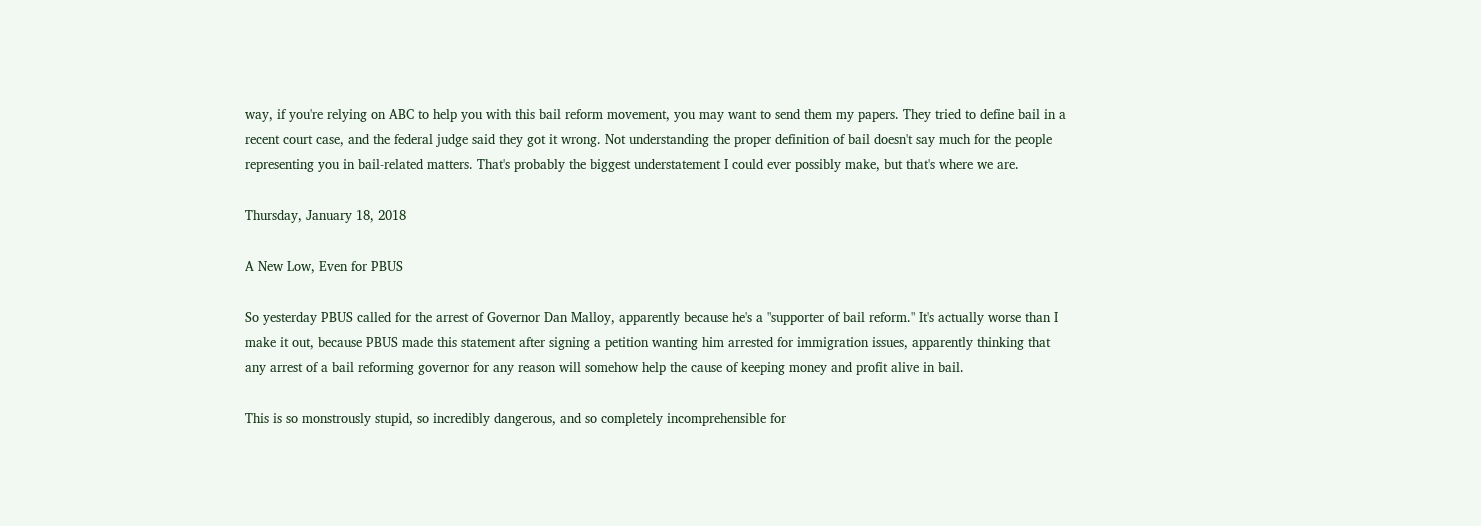way, if you're relying on ABC to help you with this bail reform movement, you may want to send them my papers. They tried to define bail in a recent court case, and the federal judge said they got it wrong. Not understanding the proper definition of bail doesn't say much for the people representing you in bail-related matters. That's probably the biggest understatement I could ever possibly make, but that's where we are.

Thursday, January 18, 2018

A New Low, Even for PBUS

So yesterday PBUS called for the arrest of Governor Dan Malloy, apparently because he's a "supporter of bail reform." It's actually worse than I make it out, because PBUS made this statement after signing a petition wanting him arrested for immigration issues, apparently thinking that any arrest of a bail reforming governor for any reason will somehow help the cause of keeping money and profit alive in bail.

This is so monstrously stupid, so incredibly dangerous, and so completely incomprehensible for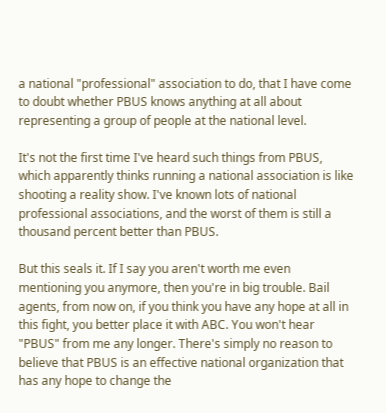a national "professional" association to do, that I have come to doubt whether PBUS knows anything at all about representing a group of people at the national level.

It's not the first time I've heard such things from PBUS, which apparently thinks running a national association is like shooting a reality show. I've known lots of national professional associations, and the worst of them is still a thousand percent better than PBUS.

But this seals it. If I say you aren't worth me even mentioning you anymore, then you're in big trouble. Bail agents, from now on, if you think you have any hope at all in this fight, you better place it with ABC. You won't hear "PBUS" from me any longer. There's simply no reason to believe that PBUS is an effective national organization that has any hope to change the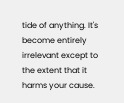tide of anything. It's become entirely irrelevant except to the extent that it harms your cause.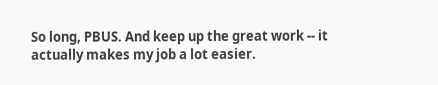So long, PBUS. And keep up the great work -- it actually makes my job a lot easier.